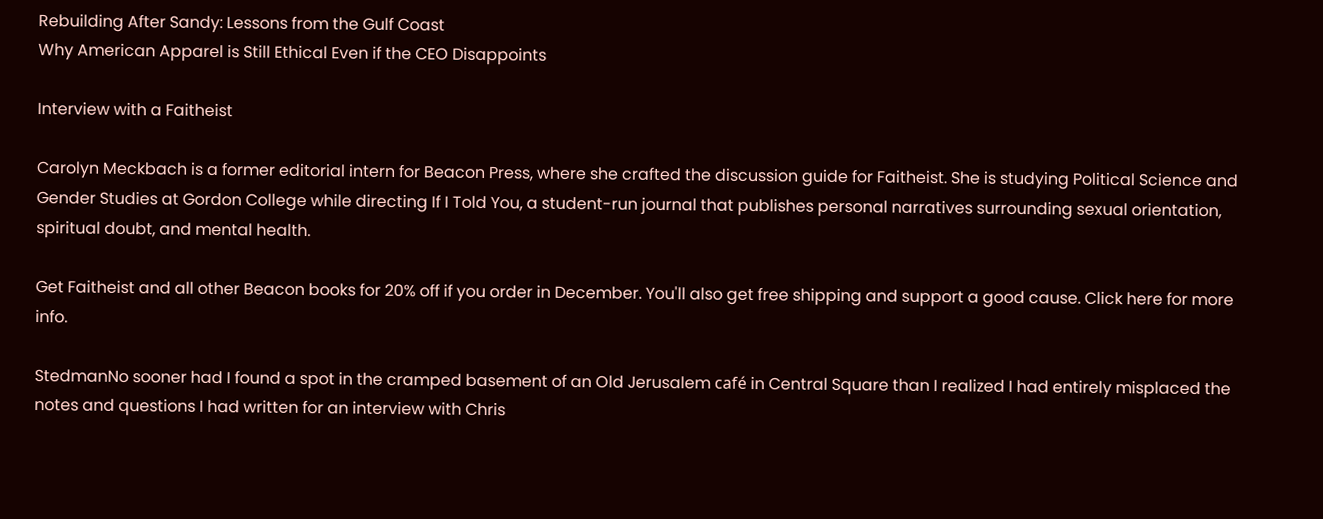Rebuilding After Sandy: Lessons from the Gulf Coast
Why American Apparel is Still Ethical Even if the CEO Disappoints

Interview with a Faitheist

Carolyn Meckbach is a former editorial intern for Beacon Press, where she crafted the discussion guide for Faitheist. She is studying Political Science and Gender Studies at Gordon College while directing If I Told You, a student-run journal that publishes personal narratives surrounding sexual orientation, spiritual doubt, and mental health.

Get Faitheist and all other Beacon books for 20% off if you order in December. You'll also get free shipping and support a good cause. Click here for more info.

StedmanNo sooner had I found a spot in the cramped basement of an Old Jerusalem café in Central Square than I realized I had entirely misplaced the notes and questions I had written for an interview with Chris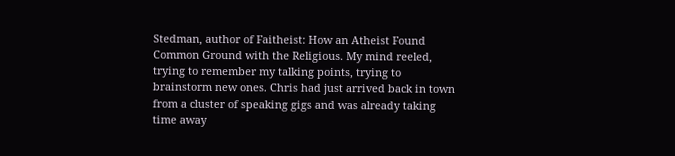Stedman, author of Faitheist: How an Atheist Found Common Ground with the Religious. My mind reeled, trying to remember my talking points, trying to brainstorm new ones. Chris had just arrived back in town from a cluster of speaking gigs and was already taking time away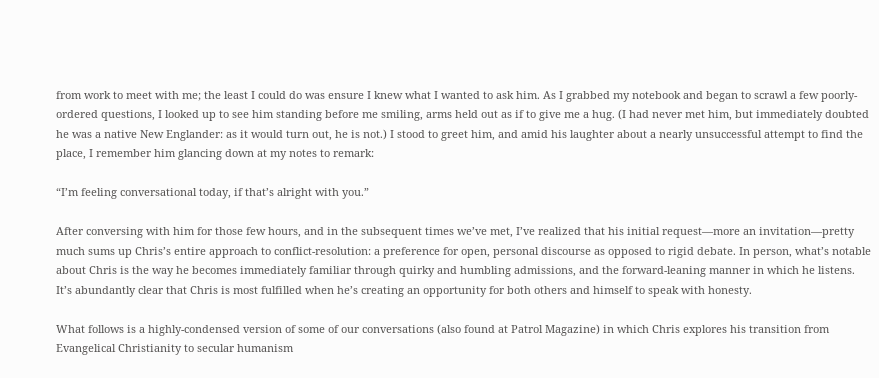from work to meet with me; the least I could do was ensure I knew what I wanted to ask him. As I grabbed my notebook and began to scrawl a few poorly-ordered questions, I looked up to see him standing before me smiling, arms held out as if to give me a hug. (I had never met him, but immediately doubted he was a native New Englander: as it would turn out, he is not.) I stood to greet him, and amid his laughter about a nearly unsuccessful attempt to find the place, I remember him glancing down at my notes to remark:

“I’m feeling conversational today, if that’s alright with you.”

After conversing with him for those few hours, and in the subsequent times we’ve met, I’ve realized that his initial request—more an invitation—pretty much sums up Chris’s entire approach to conflict-resolution: a preference for open, personal discourse as opposed to rigid debate. In person, what’s notable about Chris is the way he becomes immediately familiar through quirky and humbling admissions, and the forward-leaning manner in which he listens. It’s abundantly clear that Chris is most fulfilled when he’s creating an opportunity for both others and himself to speak with honesty.

What follows is a highly-condensed version of some of our conversations (also found at Patrol Magazine) in which Chris explores his transition from Evangelical Christianity to secular humanism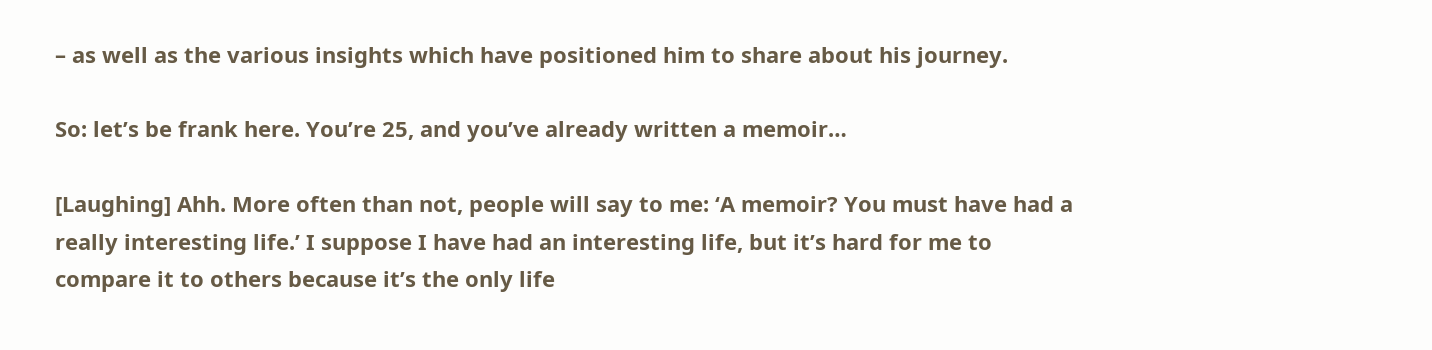– as well as the various insights which have positioned him to share about his journey.

So: let’s be frank here. You’re 25, and you’ve already written a memoir…

[Laughing] Ahh. More often than not, people will say to me: ‘A memoir? You must have had a really interesting life.’ I suppose I have had an interesting life, but it’s hard for me to compare it to others because it’s the only life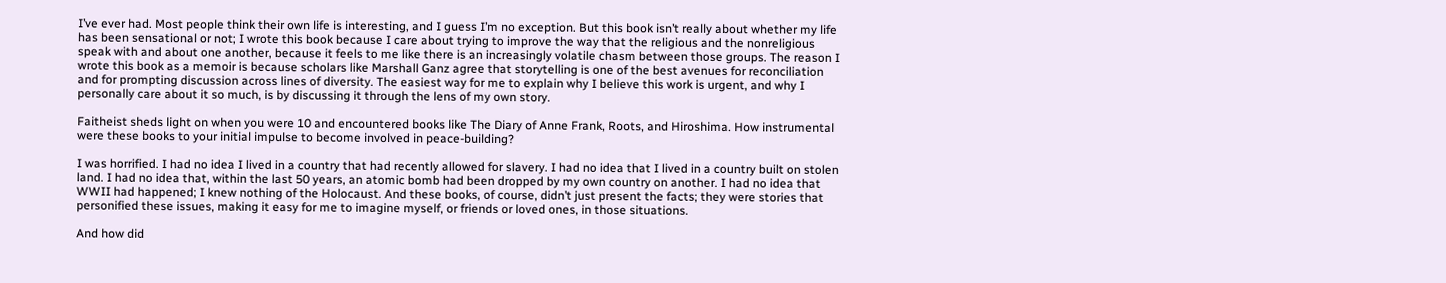I’ve ever had. Most people think their own life is interesting, and I guess I’m no exception. But this book isn’t really about whether my life has been sensational or not; I wrote this book because I care about trying to improve the way that the religious and the nonreligious speak with and about one another, because it feels to me like there is an increasingly volatile chasm between those groups. The reason I wrote this book as a memoir is because scholars like Marshall Ganz agree that storytelling is one of the best avenues for reconciliation and for prompting discussion across lines of diversity. The easiest way for me to explain why I believe this work is urgent, and why I personally care about it so much, is by discussing it through the lens of my own story.

Faitheist sheds light on when you were 10 and encountered books like The Diary of Anne Frank, Roots, and Hiroshima. How instrumental were these books to your initial impulse to become involved in peace-building?

I was horrified. I had no idea I lived in a country that had recently allowed for slavery. I had no idea that I lived in a country built on stolen land. I had no idea that, within the last 50 years, an atomic bomb had been dropped by my own country on another. I had no idea that WWII had happened; I knew nothing of the Holocaust. And these books, of course, didn’t just present the facts; they were stories that personified these issues, making it easy for me to imagine myself, or friends or loved ones, in those situations.

And how did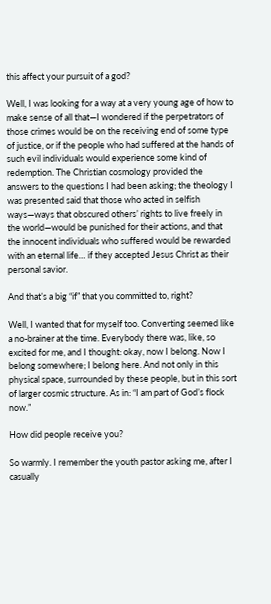this affect your pursuit of a god?

Well, I was looking for a way at a very young age of how to make sense of all that—I wondered if the perpetrators of those crimes would be on the receiving end of some type of justice, or if the people who had suffered at the hands of such evil individuals would experience some kind of redemption. The Christian cosmology provided the answers to the questions I had been asking; the theology I was presented said that those who acted in selfish ways—ways that obscured others’ rights to live freely in the world—would be punished for their actions, and that the innocent individuals who suffered would be rewarded with an eternal life… if they accepted Jesus Christ as their personal savior.

And that’s a big “if” that you committed to, right?

Well, I wanted that for myself too. Converting seemed like a no-brainer at the time. Everybody there was, like, so excited for me, and I thought: okay, now I belong. Now I belong somewhere; I belong here. And not only in this physical space, surrounded by these people, but in this sort of larger cosmic structure. As in: “I am part of God’s flock now.”

How did people receive you?

So warmly. I remember the youth pastor asking me, after I casually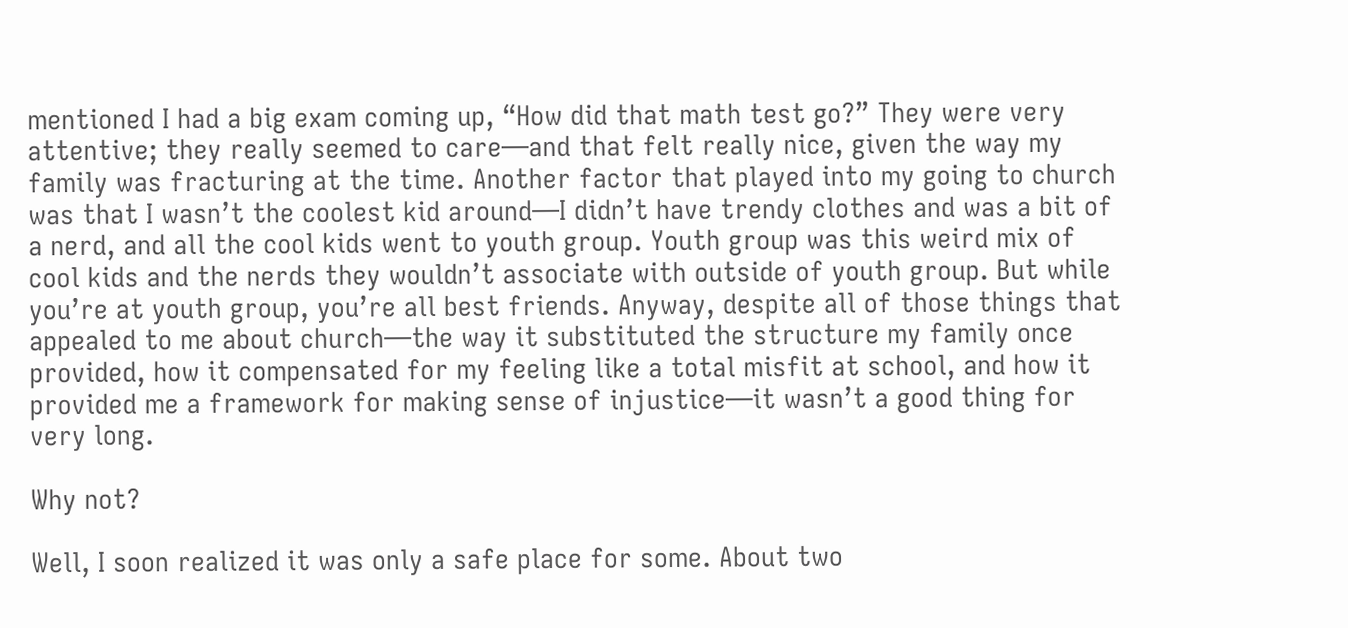mentioned I had a big exam coming up, “How did that math test go?” They were very attentive; they really seemed to care—and that felt really nice, given the way my family was fracturing at the time. Another factor that played into my going to church was that I wasn’t the coolest kid around—I didn’t have trendy clothes and was a bit of a nerd, and all the cool kids went to youth group. Youth group was this weird mix of cool kids and the nerds they wouldn’t associate with outside of youth group. But while you’re at youth group, you’re all best friends. Anyway, despite all of those things that appealed to me about church—the way it substituted the structure my family once provided, how it compensated for my feeling like a total misfit at school, and how it provided me a framework for making sense of injustice—it wasn’t a good thing for very long.

Why not?

Well, I soon realized it was only a safe place for some. About two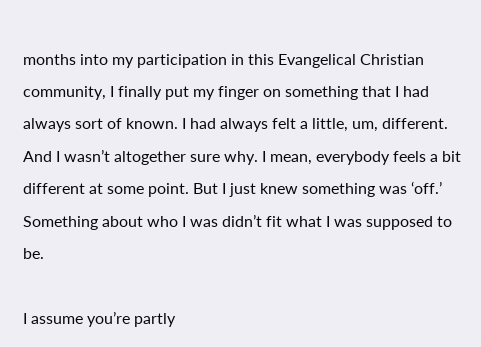months into my participation in this Evangelical Christian community, I finally put my finger on something that I had always sort of known. I had always felt a little, um, different. And I wasn’t altogether sure why. I mean, everybody feels a bit different at some point. But I just knew something was ‘off.’ Something about who I was didn’t fit what I was supposed to be.

I assume you’re partly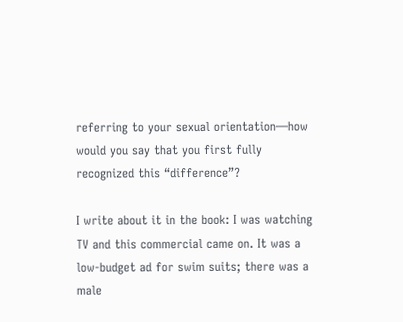referring to your sexual orientation—how would you say that you first fully recognized this “difference”?

I write about it in the book: I was watching TV and this commercial came on. It was a low-budget ad for swim suits; there was a male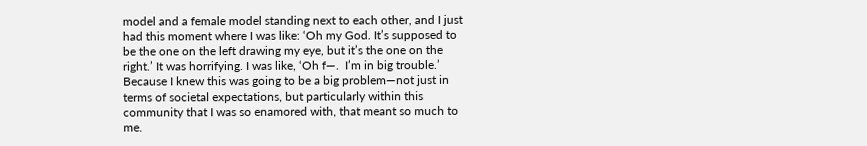model and a female model standing next to each other, and I just had this moment where I was like: ‘Oh my God. It’s supposed to be the one on the left drawing my eye, but it’s the one on the right.’ It was horrifying. I was like, ‘Oh f—.  I’m in big trouble.’ Because I knew this was going to be a big problem—not just in terms of societal expectations, but particularly within this community that I was so enamored with, that meant so much to me.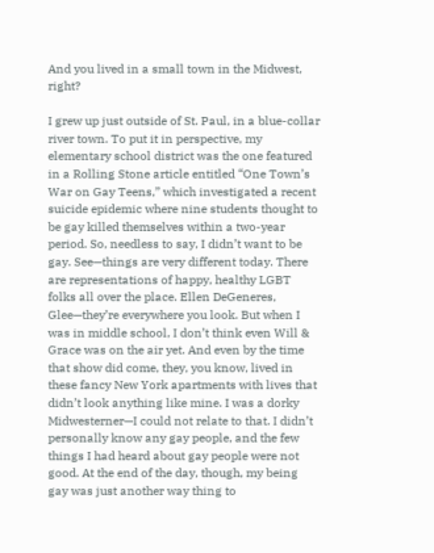And you lived in a small town in the Midwest, right?

I grew up just outside of St. Paul, in a blue-collar river town. To put it in perspective, my elementary school district was the one featured in a Rolling Stone article entitled “One Town’s War on Gay Teens,” which investigated a recent suicide epidemic where nine students thought to be gay killed themselves within a two-year period. So, needless to say, I didn’t want to be gay. See—things are very different today. There are representations of happy, healthy LGBT folks all over the place. Ellen DeGeneres, Glee—they’re everywhere you look. But when I was in middle school, I don’t think even Will & Grace was on the air yet. And even by the time that show did come, they, you know, lived in these fancy New York apartments with lives that didn’t look anything like mine. I was a dorky Midwesterner—I could not relate to that. I didn’t personally know any gay people, and the few things I had heard about gay people were not good. At the end of the day, though, my being gay was just another way thing to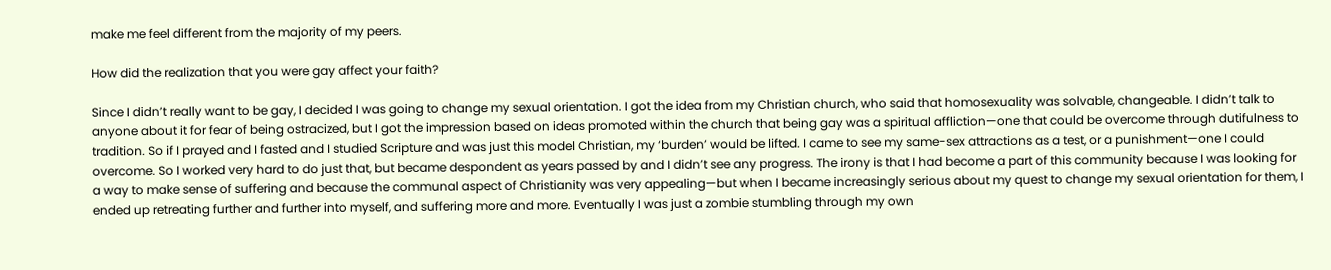make me feel different from the majority of my peers.

How did the realization that you were gay affect your faith?

Since I didn’t really want to be gay, I decided I was going to change my sexual orientation. I got the idea from my Christian church, who said that homosexuality was solvable, changeable. I didn’t talk to anyone about it for fear of being ostracized, but I got the impression based on ideas promoted within the church that being gay was a spiritual affliction—one that could be overcome through dutifulness to tradition. So if I prayed and I fasted and I studied Scripture and was just this model Christian, my ‘burden’ would be lifted. I came to see my same-sex attractions as a test, or a punishment—one I could overcome. So I worked very hard to do just that, but became despondent as years passed by and I didn’t see any progress. The irony is that I had become a part of this community because I was looking for a way to make sense of suffering and because the communal aspect of Christianity was very appealing—but when I became increasingly serious about my quest to change my sexual orientation for them, I ended up retreating further and further into myself, and suffering more and more. Eventually I was just a zombie stumbling through my own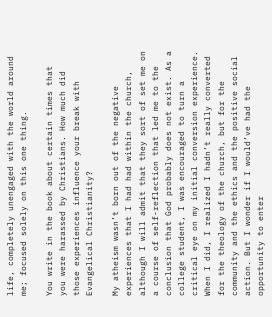life, completely unengaged with the world around me; focused solely on this one thing.

You write in the book about certain times that you were harassed by Christians. How much did those experiences influence your break with Evangelical Christianity?

My atheism wasn’t born out of the negative experiences that I had had within the church, although I will admit that they sort of set me on a course of self-reflection that led me to the conclusion that God probably does not exist. As a college student, I was encouraged to turn a critical eye on my initial conversion experience. When I did, I realized I hadn’t really converted for the theology of the church, but for the community and the ethics and the positive social action. But I wonder if I would’ve had the opportunity to enter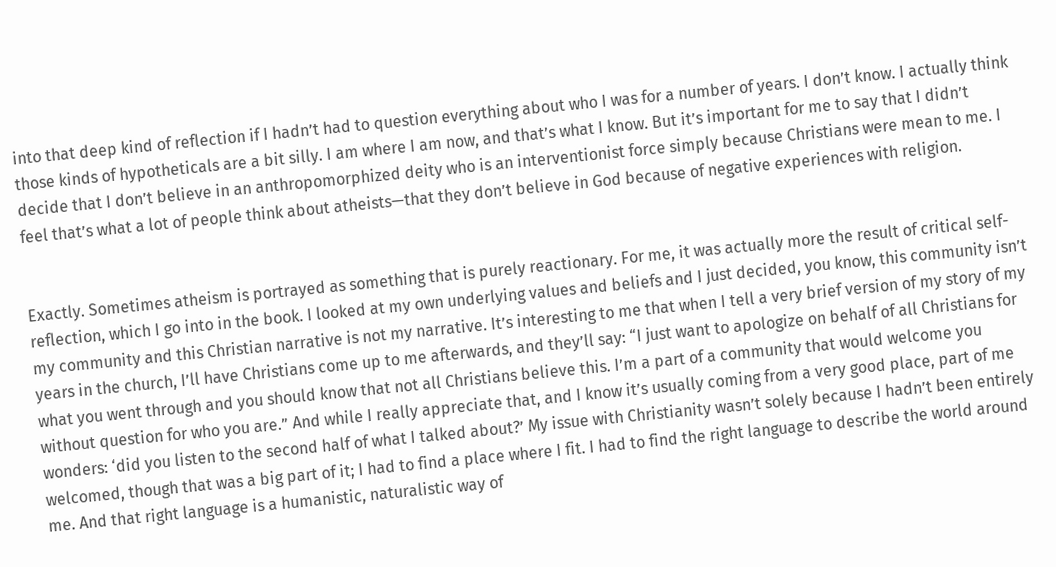into that deep kind of reflection if I hadn’t had to question everything about who I was for a number of years. I don’t know. I actually think those kinds of hypotheticals are a bit silly. I am where I am now, and that’s what I know. But it’s important for me to say that I didn’t decide that I don’t believe in an anthropomorphized deity who is an interventionist force simply because Christians were mean to me. I feel that’s what a lot of people think about atheists—that they don’t believe in God because of negative experiences with religion.


Exactly. Sometimes atheism is portrayed as something that is purely reactionary. For me, it was actually more the result of critical self-reflection, which I go into in the book. I looked at my own underlying values and beliefs and I just decided, you know, this community isn’t my community and this Christian narrative is not my narrative. It’s interesting to me that when I tell a very brief version of my story of my years in the church, I’ll have Christians come up to me afterwards, and they’ll say: “I just want to apologize on behalf of all Christians for what you went through and you should know that not all Christians believe this. I’m a part of a community that would welcome you without question for who you are.” And while I really appreciate that, and I know it’s usually coming from a very good place, part of me wonders: ‘did you listen to the second half of what I talked about?’ My issue with Christianity wasn’t solely because I hadn’t been entirely welcomed, though that was a big part of it; I had to find a place where I fit. I had to find the right language to describe the world around me. And that right language is a humanistic, naturalistic way of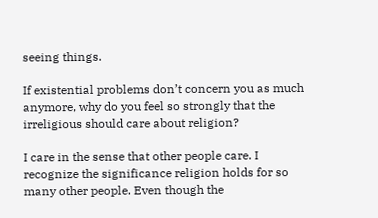seeing things.

If existential problems don’t concern you as much anymore, why do you feel so strongly that the irreligious should care about religion?

I care in the sense that other people care. I recognize the significance religion holds for so many other people. Even though the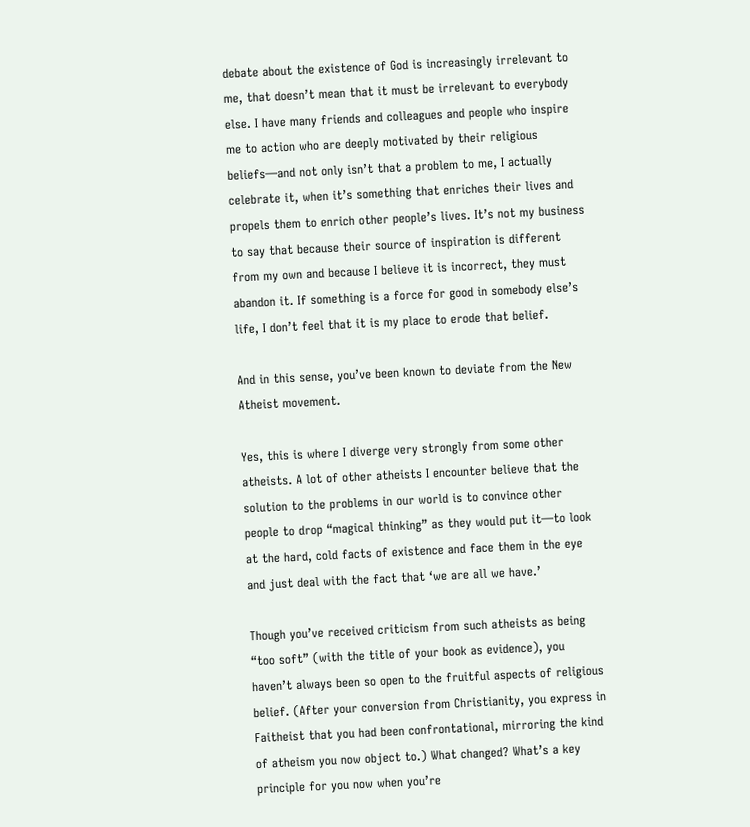debate about the existence of God is increasingly irrelevant to me, that doesn’t mean that it must be irrelevant to everybody else. I have many friends and colleagues and people who inspire me to action who are deeply motivated by their religious beliefs—and not only isn’t that a problem to me, I actually celebrate it, when it’s something that enriches their lives and propels them to enrich other people’s lives. It’s not my business to say that because their source of inspiration is different from my own and because I believe it is incorrect, they must abandon it. If something is a force for good in somebody else’s life, I don’t feel that it is my place to erode that belief.

And in this sense, you’ve been known to deviate from the New Atheist movement.

Yes, this is where I diverge very strongly from some other atheists. A lot of other atheists I encounter believe that the solution to the problems in our world is to convince other people to drop “magical thinking” as they would put it—to look at the hard, cold facts of existence and face them in the eye and just deal with the fact that ‘we are all we have.’

Though you’ve received criticism from such atheists as being “too soft” (with the title of your book as evidence), you haven’t always been so open to the fruitful aspects of religious belief. (After your conversion from Christianity, you express in Faitheist that you had been confrontational, mirroring the kind of atheism you now object to.) What changed? What’s a key principle for you now when you’re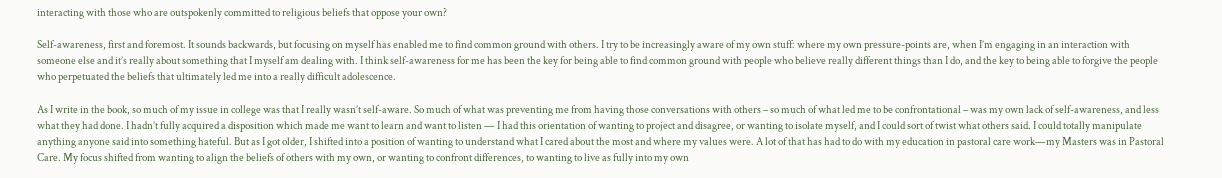interacting with those who are outspokenly committed to religious beliefs that oppose your own?

Self-awareness, first and foremost. It sounds backwards, but focusing on myself has enabled me to find common ground with others. I try to be increasingly aware of my own stuff: where my own pressure-points are, when I’m engaging in an interaction with someone else and it’s really about something that I myself am dealing with. I think self-awareness for me has been the key for being able to find common ground with people who believe really different things than I do, and the key to being able to forgive the people who perpetuated the beliefs that ultimately led me into a really difficult adolescence.

As I write in the book, so much of my issue in college was that I really wasn’t self-aware. So much of what was preventing me from having those conversations with others – so much of what led me to be confrontational – was my own lack of self-awareness, and less what they had done. I hadn’t fully acquired a disposition which made me want to learn and want to listen — I had this orientation of wanting to project and disagree, or wanting to isolate myself, and I could sort of twist what others said. I could totally manipulate anything anyone said into something hateful. But as I got older, I shifted into a position of wanting to understand what I cared about the most and where my values were. A lot of that has had to do with my education in pastoral care work—my Masters was in Pastoral Care. My focus shifted from wanting to align the beliefs of others with my own, or wanting to confront differences, to wanting to live as fully into my own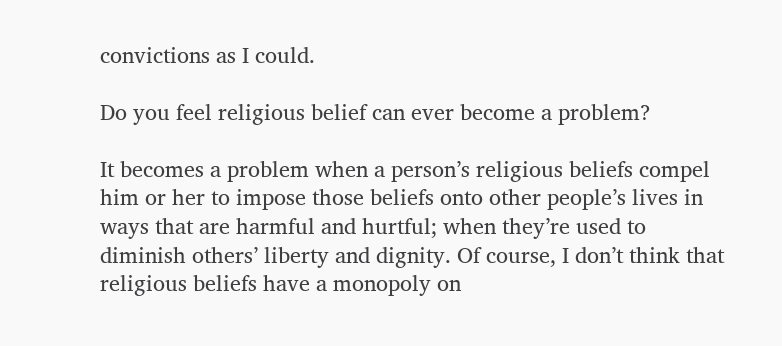convictions as I could.

Do you feel religious belief can ever become a problem?

It becomes a problem when a person’s religious beliefs compel him or her to impose those beliefs onto other people’s lives in ways that are harmful and hurtful; when they’re used to diminish others’ liberty and dignity. Of course, I don’t think that religious beliefs have a monopoly on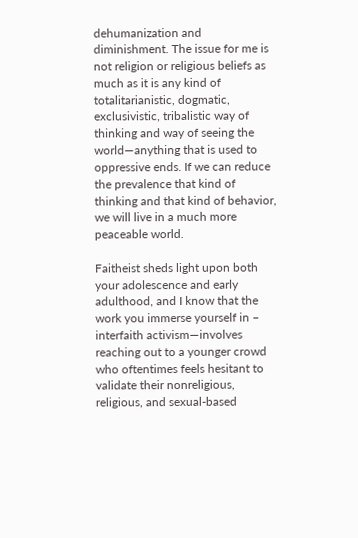dehumanization and diminishment. The issue for me is not religion or religious beliefs as much as it is any kind of totalitarianistic, dogmatic, exclusivistic, tribalistic way of thinking and way of seeing the world—anything that is used to oppressive ends. If we can reduce the prevalence that kind of thinking and that kind of behavior, we will live in a much more peaceable world.

Faitheist sheds light upon both your adolescence and early adulthood, and I know that the work you immerse yourself in – interfaith activism—involves reaching out to a younger crowd who oftentimes feels hesitant to validate their nonreligious, religious, and sexual-based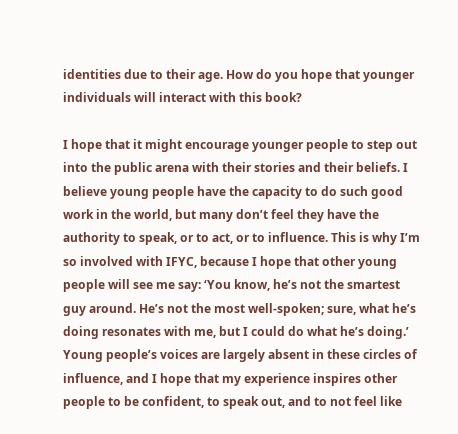identities due to their age. How do you hope that younger individuals will interact with this book?

I hope that it might encourage younger people to step out into the public arena with their stories and their beliefs. I believe young people have the capacity to do such good work in the world, but many don’t feel they have the authority to speak, or to act, or to influence. This is why I’m so involved with IFYC, because I hope that other young people will see me say: ‘You know, he’s not the smartest guy around. He’s not the most well-spoken; sure, what he’s doing resonates with me, but I could do what he’s doing.’ Young people’s voices are largely absent in these circles of influence, and I hope that my experience inspires other people to be confident, to speak out, and to not feel like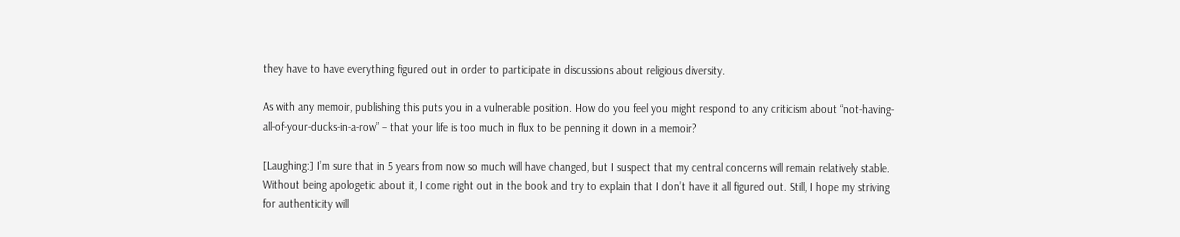they have to have everything figured out in order to participate in discussions about religious diversity.

As with any memoir, publishing this puts you in a vulnerable position. How do you feel you might respond to any criticism about “not-having-all-of-your-ducks-in-a-row” – that your life is too much in flux to be penning it down in a memoir?

[Laughing:] I’m sure that in 5 years from now so much will have changed, but I suspect that my central concerns will remain relatively stable. Without being apologetic about it, I come right out in the book and try to explain that I don’t have it all figured out. Still, I hope my striving for authenticity will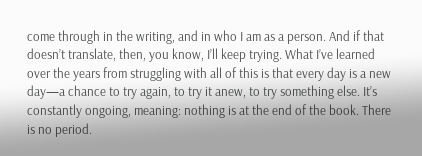come through in the writing, and in who I am as a person. And if that doesn’t translate, then, you know, I’ll keep trying. What I’ve learned over the years from struggling with all of this is that every day is a new day—a chance to try again, to try it anew, to try something else. It’s constantly ongoing, meaning: nothing is at the end of the book. There is no period.